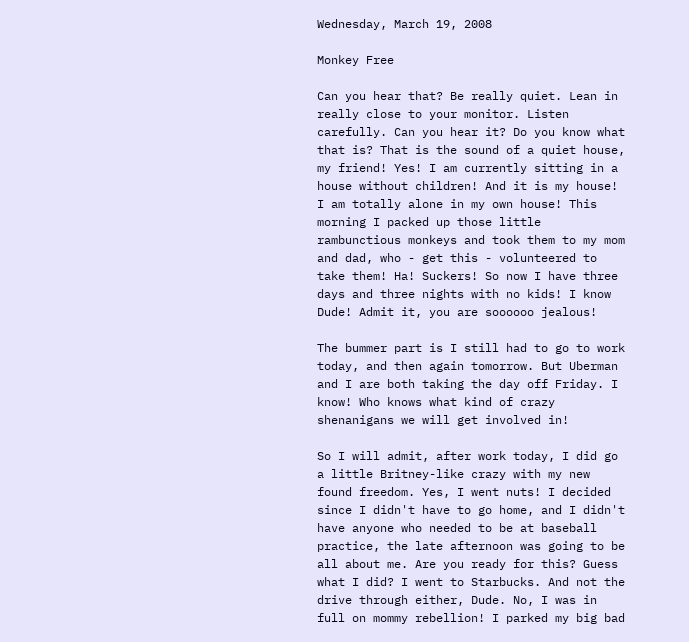Wednesday, March 19, 2008

Monkey Free

Can you hear that? Be really quiet. Lean in really close to your monitor. Listen carefully. Can you hear it? Do you know what that is? That is the sound of a quiet house, my friend! Yes! I am currently sitting in a house without children! And it is my house! I am totally alone in my own house! This morning I packed up those little rambunctious monkeys and took them to my mom and dad, who - get this - volunteered to take them! Ha! Suckers! So now I have three days and three nights with no kids! I know Dude! Admit it, you are soooooo jealous!

The bummer part is I still had to go to work today, and then again tomorrow. But Uberman and I are both taking the day off Friday. I know! Who knows what kind of crazy shenanigans we will get involved in!

So I will admit, after work today, I did go a little Britney-like crazy with my new found freedom. Yes, I went nuts! I decided since I didn't have to go home, and I didn't have anyone who needed to be at baseball practice, the late afternoon was going to be all about me. Are you ready for this? Guess what I did? I went to Starbucks. And not the drive through either, Dude. No, I was in full on mommy rebellion! I parked my big bad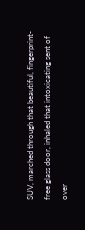SUV, marched through that beautiful, fingerprint-free glass door, inhaled that intoxicating sent of over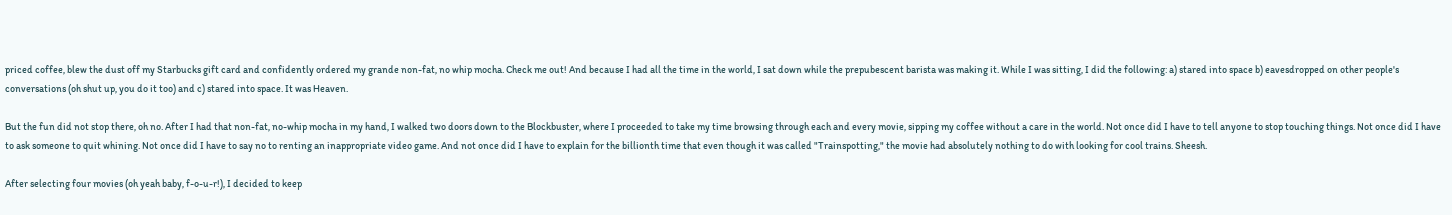priced coffee, blew the dust off my Starbucks gift card and confidently ordered my grande non-fat, no whip mocha. Check me out! And because I had all the time in the world, I sat down while the prepubescent barista was making it. While I was sitting, I did the following: a) stared into space b) eavesdropped on other people's conversations (oh shut up, you do it too) and c) stared into space. It was Heaven.

But the fun did not stop there, oh no. After I had that non-fat, no-whip mocha in my hand, I walked two doors down to the Blockbuster, where I proceeded to take my time browsing through each and every movie, sipping my coffee without a care in the world. Not once did I have to tell anyone to stop touching things. Not once did I have to ask someone to quit whining. Not once did I have to say no to renting an inappropriate video game. And not once did I have to explain for the billionth time that even though it was called "Trainspotting," the movie had absolutely nothing to do with looking for cool trains. Sheesh.

After selecting four movies (oh yeah baby, f-o-u-r!), I decided to keep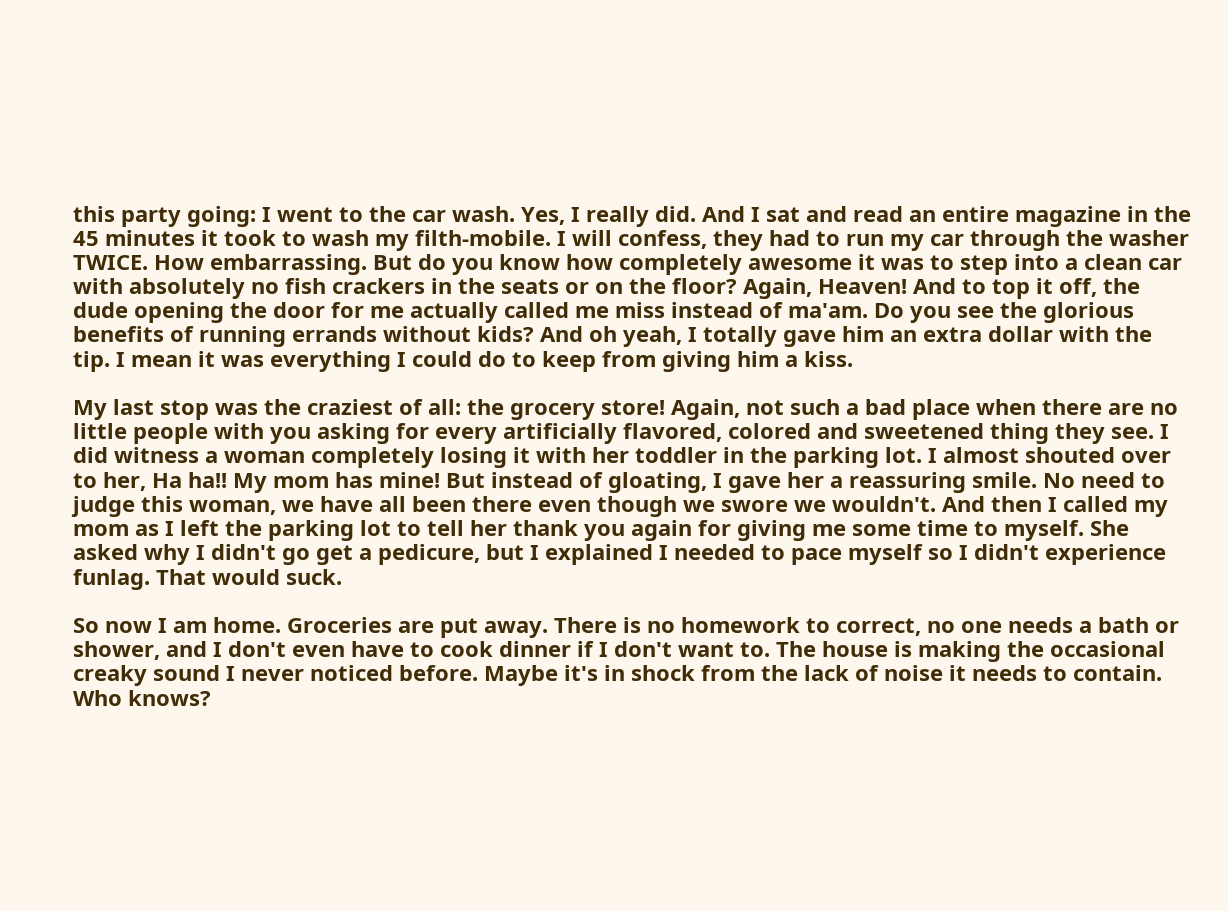this party going: I went to the car wash. Yes, I really did. And I sat and read an entire magazine in the 45 minutes it took to wash my filth-mobile. I will confess, they had to run my car through the washer TWICE. How embarrassing. But do you know how completely awesome it was to step into a clean car with absolutely no fish crackers in the seats or on the floor? Again, Heaven! And to top it off, the dude opening the door for me actually called me miss instead of ma'am. Do you see the glorious benefits of running errands without kids? And oh yeah, I totally gave him an extra dollar with the tip. I mean it was everything I could do to keep from giving him a kiss.

My last stop was the craziest of all: the grocery store! Again, not such a bad place when there are no little people with you asking for every artificially flavored, colored and sweetened thing they see. I did witness a woman completely losing it with her toddler in the parking lot. I almost shouted over to her, Ha ha!! My mom has mine! But instead of gloating, I gave her a reassuring smile. No need to judge this woman, we have all been there even though we swore we wouldn't. And then I called my mom as I left the parking lot to tell her thank you again for giving me some time to myself. She asked why I didn't go get a pedicure, but I explained I needed to pace myself so I didn't experience funlag. That would suck.

So now I am home. Groceries are put away. There is no homework to correct, no one needs a bath or shower, and I don't even have to cook dinner if I don't want to. The house is making the occasional creaky sound I never noticed before. Maybe it's in shock from the lack of noise it needs to contain. Who knows?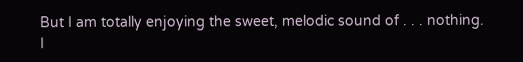But I am totally enjoying the sweet, melodic sound of . . . nothing. I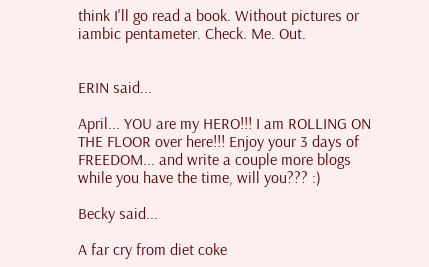think I'll go read a book. Without pictures or iambic pentameter. Check. Me. Out.


ERIN said...

April... YOU are my HERO!!! I am ROLLING ON THE FLOOR over here!!! Enjoy your 3 days of FREEDOM... and write a couple more blogs while you have the time, will you??? :)

Becky said...

A far cry from diet coke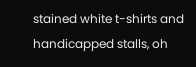stained white t-shirts and handicapped stalls, oh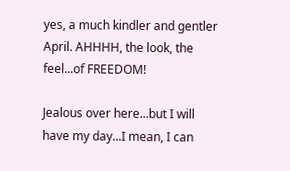yes, a much kindler and gentler April. AHHHH, the look, the feel...of FREEDOM!

Jealous over here...but I will have my day...I mean, I can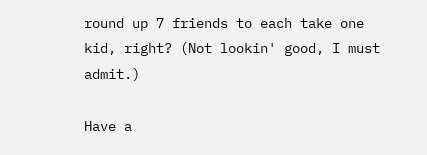round up 7 friends to each take one kid, right? (Not lookin' good, I must admit.)

Have a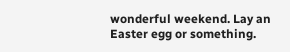wonderful weekend. Lay an Easter egg or something.